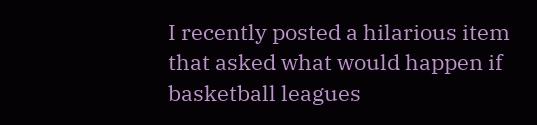I recently posted a hilarious item that asked what would happen if basketball leagues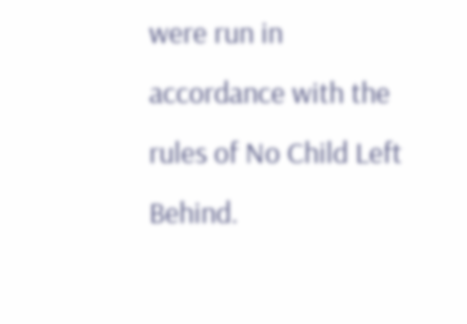were run in accordance with the rules of No Child Left Behind.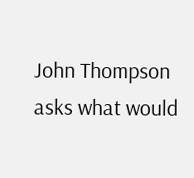John Thompson asks what would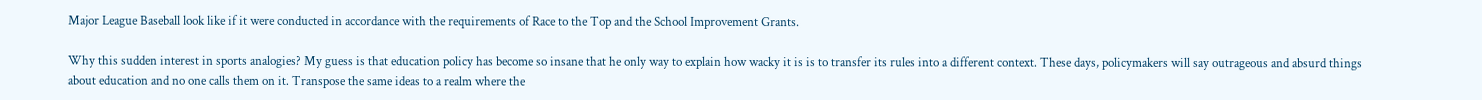Major League Baseball look like if it were conducted in accordance with the requirements of Race to the Top and the School Improvement Grants.

Why this sudden interest in sports analogies? My guess is that education policy has become so insane that he only way to explain how wacky it is is to transfer its rules into a different context. These days, policymakers will say outrageous and absurd things about education and no one calls them on it. Transpose the same ideas to a realm where the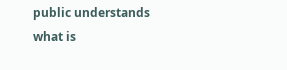public understands what is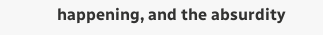happening, and the absurdity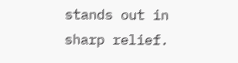stands out in sharp relief.